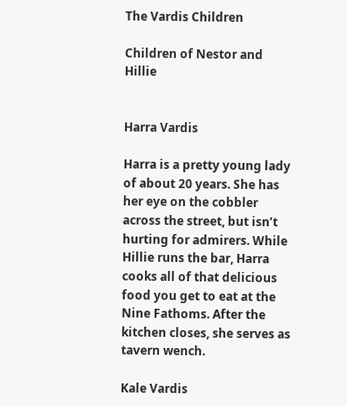The Vardis Children

Children of Nestor and Hillie


Harra Vardis

Harra is a pretty young lady of about 20 years. She has her eye on the cobbler across the street, but isn’t hurting for admirers. While Hillie runs the bar, Harra cooks all of that delicious food you get to eat at the Nine Fathoms. After the kitchen closes, she serves as tavern wench.

Kale Vardis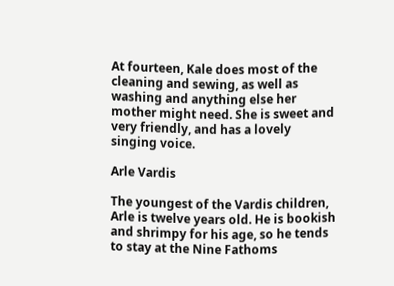At fourteen, Kale does most of the cleaning and sewing, as well as washing and anything else her mother might need. She is sweet and very friendly, and has a lovely singing voice.

Arle Vardis

The youngest of the Vardis children, Arle is twelve years old. He is bookish and shrimpy for his age, so he tends to stay at the Nine Fathoms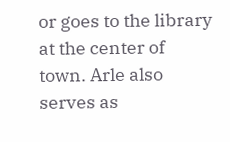or goes to the library at the center of town. Arle also serves as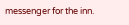messenger for the inn.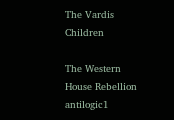The Vardis Children

The Western House Rebellion antilogic1